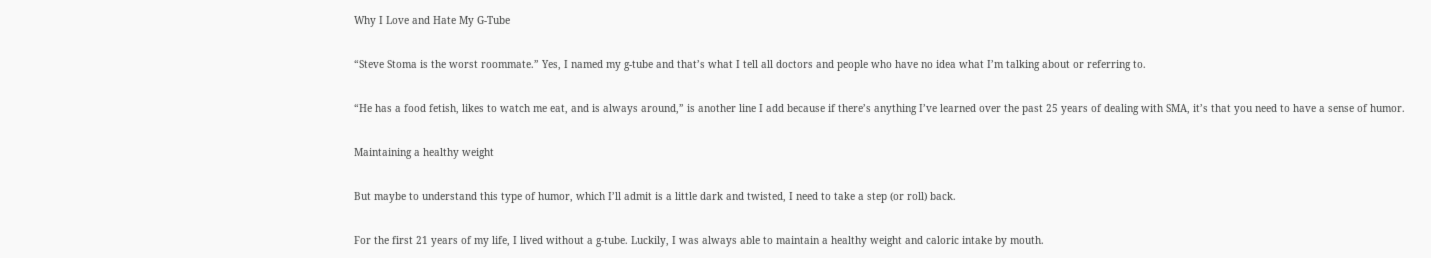Why I Love and Hate My G-Tube

“Steve Stoma is the worst roommate.” Yes, I named my g-tube and that’s what I tell all doctors and people who have no idea what I’m talking about or referring to.

“He has a food fetish, likes to watch me eat, and is always around,” is another line I add because if there’s anything I’ve learned over the past 25 years of dealing with SMA, it’s that you need to have a sense of humor.

Maintaining a healthy weight

But maybe to understand this type of humor, which I’ll admit is a little dark and twisted, I need to take a step (or roll) back.

For the first 21 years of my life, I lived without a g-tube. Luckily, I was always able to maintain a healthy weight and caloric intake by mouth.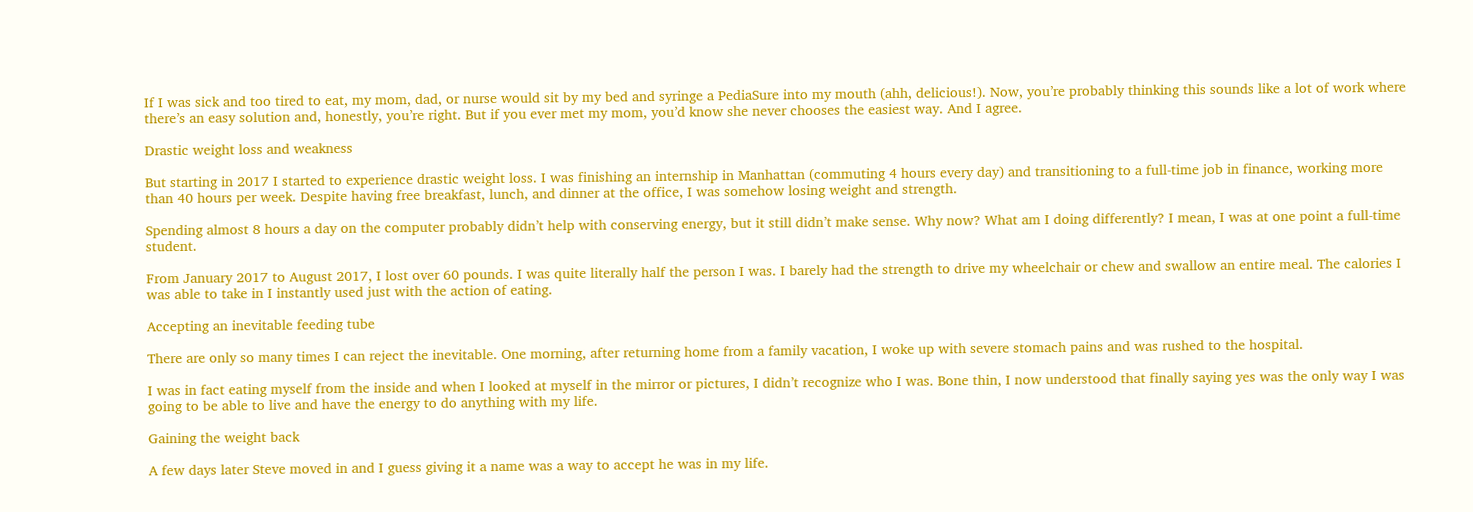If I was sick and too tired to eat, my mom, dad, or nurse would sit by my bed and syringe a PediaSure into my mouth (ahh, delicious!). Now, you’re probably thinking this sounds like a lot of work where there’s an easy solution and, honestly, you’re right. But if you ever met my mom, you’d know she never chooses the easiest way. And I agree.

Drastic weight loss and weakness

But starting in 2017 I started to experience drastic weight loss. I was finishing an internship in Manhattan (commuting 4 hours every day) and transitioning to a full-time job in finance, working more than 40 hours per week. Despite having free breakfast, lunch, and dinner at the office, I was somehow losing weight and strength.

Spending almost 8 hours a day on the computer probably didn’t help with conserving energy, but it still didn’t make sense. Why now? What am I doing differently? I mean, I was at one point a full-time student.

From January 2017 to August 2017, I lost over 60 pounds. I was quite literally half the person I was. I barely had the strength to drive my wheelchair or chew and swallow an entire meal. The calories I was able to take in I instantly used just with the action of eating.

Accepting an inevitable feeding tube

There are only so many times I can reject the inevitable. One morning, after returning home from a family vacation, I woke up with severe stomach pains and was rushed to the hospital.

I was in fact eating myself from the inside and when I looked at myself in the mirror or pictures, I didn’t recognize who I was. Bone thin, I now understood that finally saying yes was the only way I was going to be able to live and have the energy to do anything with my life.

Gaining the weight back

A few days later Steve moved in and I guess giving it a name was a way to accept he was in my life.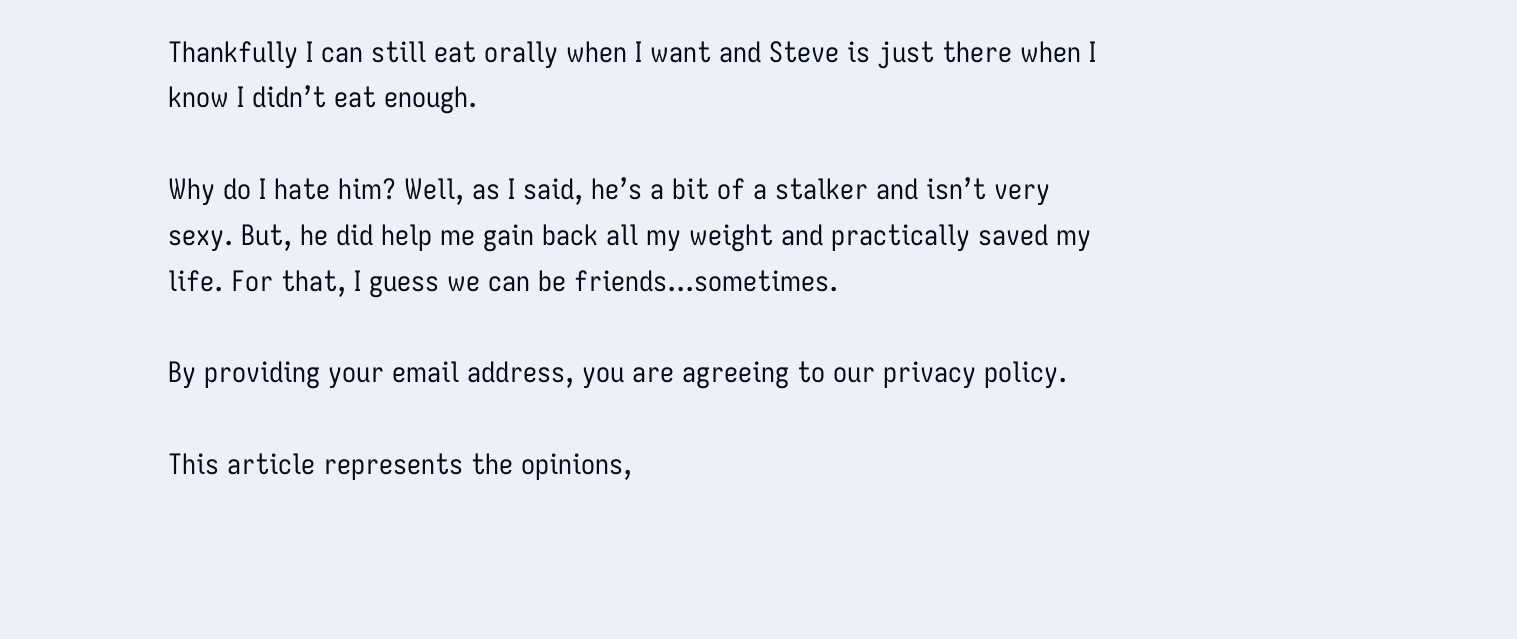Thankfully I can still eat orally when I want and Steve is just there when I know I didn’t eat enough.

Why do I hate him? Well, as I said, he’s a bit of a stalker and isn’t very sexy. But, he did help me gain back all my weight and practically saved my life. For that, I guess we can be friends...sometimes.

By providing your email address, you are agreeing to our privacy policy.

This article represents the opinions,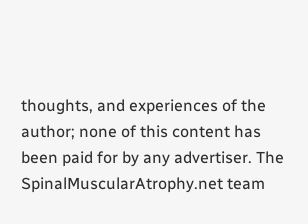thoughts, and experiences of the author; none of this content has been paid for by any advertiser. The SpinalMuscularAtrophy.net team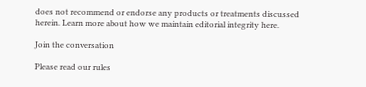does not recommend or endorse any products or treatments discussed herein. Learn more about how we maintain editorial integrity here.

Join the conversation

Please read our rules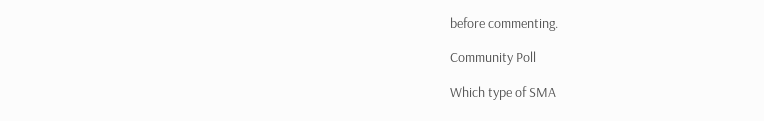before commenting.

Community Poll

Which type of SMA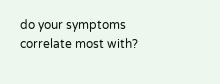do your symptoms correlate most with?